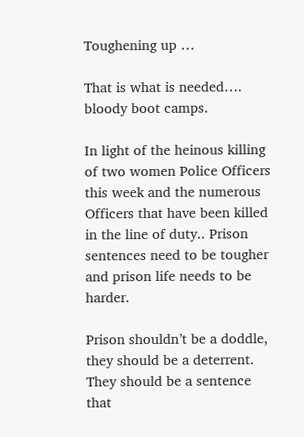Toughening up …

That is what is needed…. bloody boot camps.

In light of the heinous killing of two women Police Officers this week and the numerous Officers that have been killed in the line of duty.. Prison sentences need to be tougher and prison life needs to be harder.

Prison shouldn’t be a doddle, they should be a deterrent.  They should be a sentence that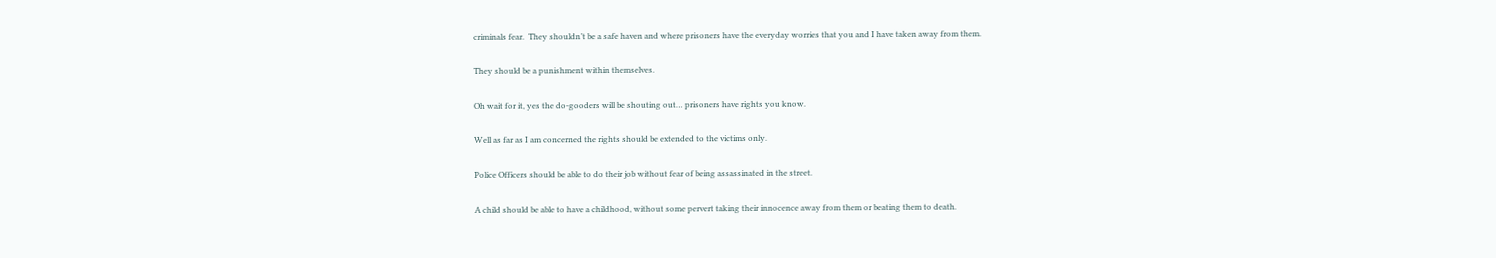criminals fear.  They shouldn’t be a safe haven and where prisoners have the everyday worries that you and I have taken away from them.

They should be a punishment within themselves.

Oh wait for it, yes the do-gooders will be shouting out… prisoners have rights you know.

Well as far as I am concerned the rights should be extended to the victims only.

Police Officers should be able to do their job without fear of being assassinated in the street.

A child should be able to have a childhood, without some pervert taking their innocence away from them or beating them to death.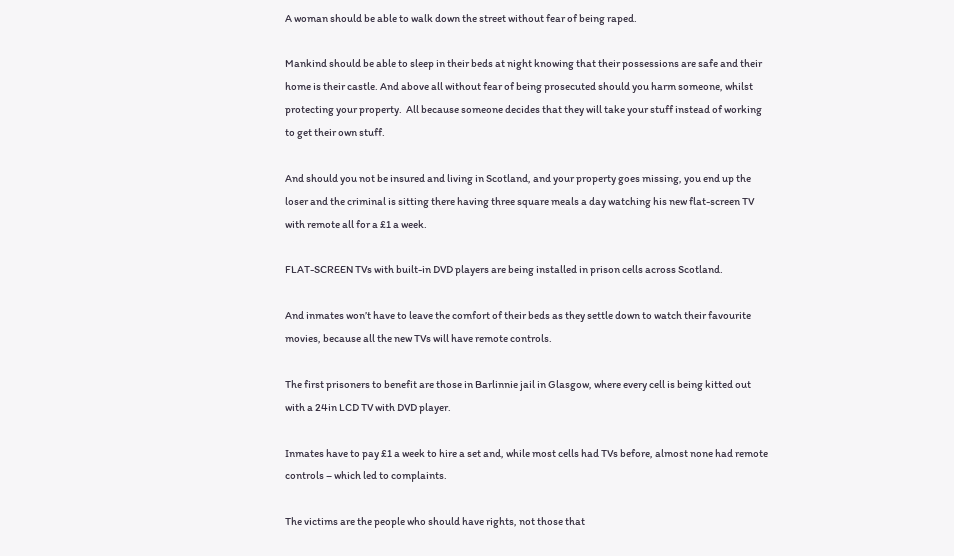A woman should be able to walk down the street without fear of being raped.

Mankind should be able to sleep in their beds at night knowing that their possessions are safe and their home is their castle. And above all without fear of being prosecuted should you harm someone, whilst protecting your property.  All because someone decides that they will take your stuff instead of working to get their own stuff.

And should you not be insured and living in Scotland, and your property goes missing, you end up the loser and the criminal is sitting there having three square meals a day watching his new flat-screen TV with remote all for a £1 a week.

FLAT-SCREEN TVs with built-in DVD players are being installed in prison cells across Scotland.

And inmates won’t have to leave the comfort of their beds as they settle down to watch their favourite movies, because all the new TVs will have remote controls.

The first prisoners to benefit are those in Barlinnie jail in Glasgow, where every cell is being kitted out with a 24in LCD TV with DVD player.

Inmates have to pay £1 a week to hire a set and, while most cells had TVs before, almost none had remote controls – which led to complaints.

The victims are the people who should have rights, not those that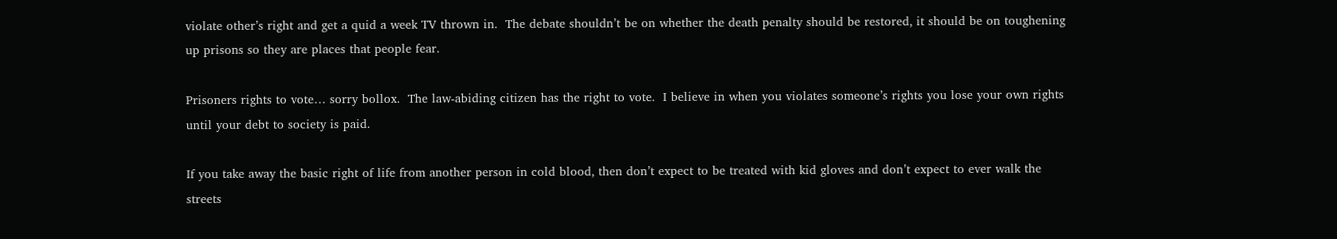violate other’s right and get a quid a week TV thrown in.  The debate shouldn’t be on whether the death penalty should be restored, it should be on toughening up prisons so they are places that people fear.

Prisoners rights to vote… sorry bollox.  The law-abiding citizen has the right to vote.  I believe in when you violates someone’s rights you lose your own rights until your debt to society is paid.

If you take away the basic right of life from another person in cold blood, then don’t expect to be treated with kid gloves and don’t expect to ever walk the streets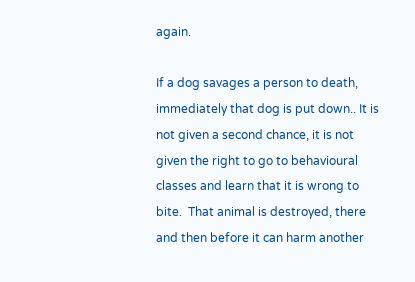again.

If a dog savages a person to death, immediately that dog is put down.. It is not given a second chance, it is not given the right to go to behavioural classes and learn that it is wrong to bite.  That animal is destroyed, there and then before it can harm another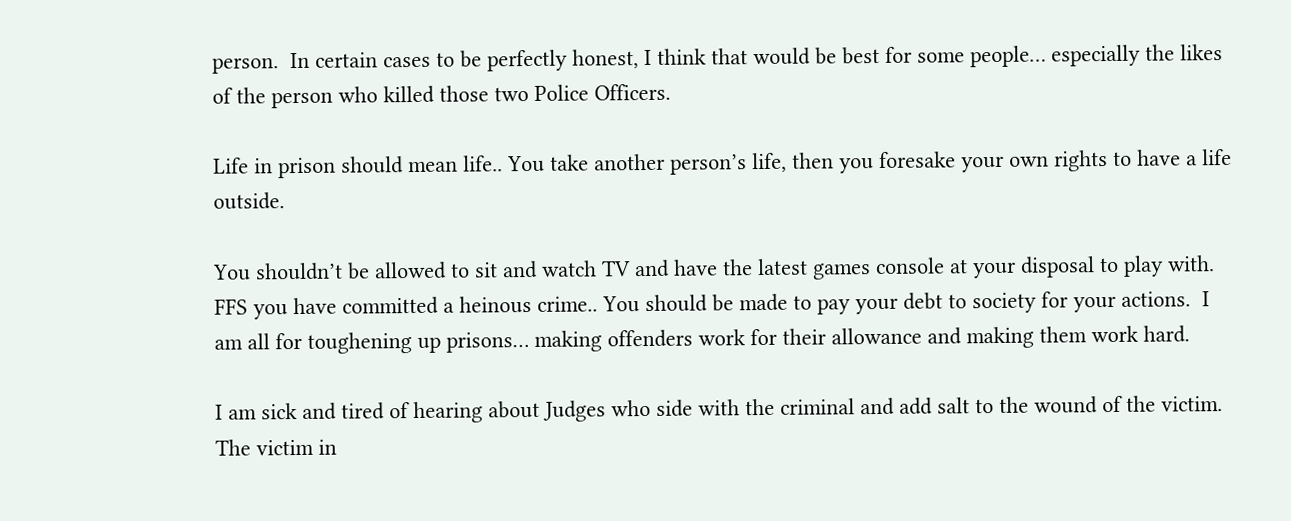person.  In certain cases to be perfectly honest, I think that would be best for some people… especially the likes of the person who killed those two Police Officers.

Life in prison should mean life.. You take another person’s life, then you foresake your own rights to have a life outside.

You shouldn’t be allowed to sit and watch TV and have the latest games console at your disposal to play with.  FFS you have committed a heinous crime.. You should be made to pay your debt to society for your actions.  I am all for toughening up prisons… making offenders work for their allowance and making them work hard.

I am sick and tired of hearing about Judges who side with the criminal and add salt to the wound of the victim.  The victim in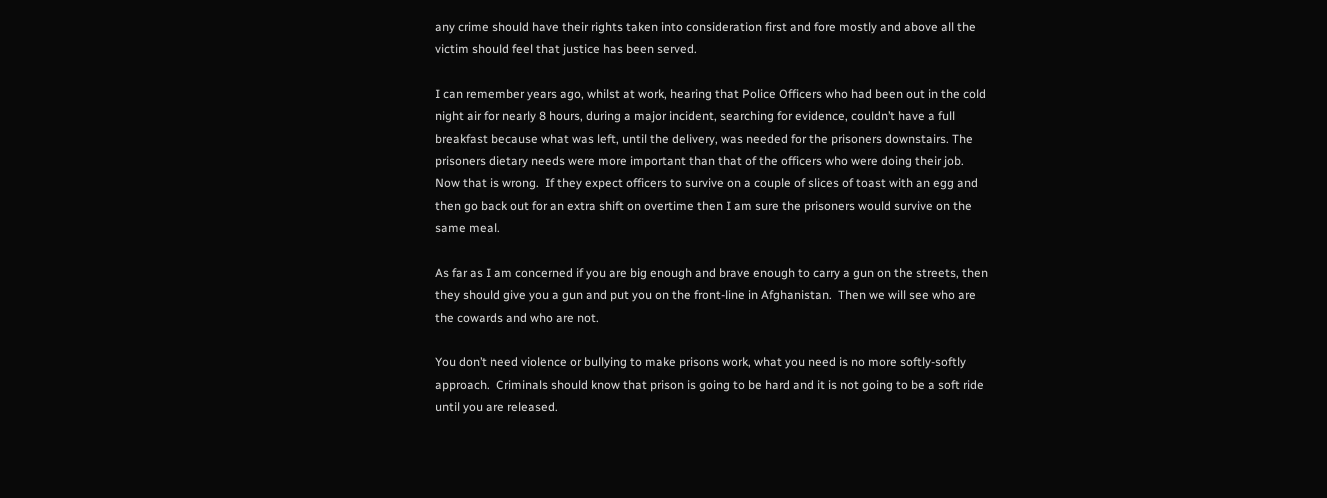any crime should have their rights taken into consideration first and fore mostly and above all the victim should feel that justice has been served.

I can remember years ago, whilst at work, hearing that Police Officers who had been out in the cold night air for nearly 8 hours, during a major incident, searching for evidence, couldn’t have a full breakfast because what was left, until the delivery, was needed for the prisoners downstairs. The prisoners dietary needs were more important than that of the officers who were doing their job.   Now that is wrong.  If they expect officers to survive on a couple of slices of toast with an egg and then go back out for an extra shift on overtime then I am sure the prisoners would survive on the same meal.

As far as I am concerned if you are big enough and brave enough to carry a gun on the streets, then they should give you a gun and put you on the front-line in Afghanistan.  Then we will see who are the cowards and who are not.

You don’t need violence or bullying to make prisons work, what you need is no more softly-softly approach.  Criminals should know that prison is going to be hard and it is not going to be a soft ride until you are released.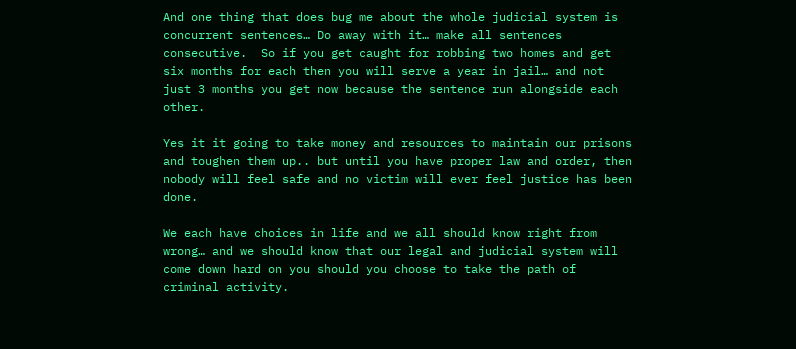And one thing that does bug me about the whole judicial system is concurrent sentences… Do away with it… make all sentences consecutive.  So if you get caught for robbing two homes and get six months for each then you will serve a year in jail… and not just 3 months you get now because the sentence run alongside each other.

Yes it it going to take money and resources to maintain our prisons and toughen them up.. but until you have proper law and order, then nobody will feel safe and no victim will ever feel justice has been done.

We each have choices in life and we all should know right from wrong… and we should know that our legal and judicial system will come down hard on you should you choose to take the path of criminal activity.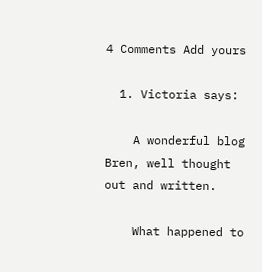4 Comments Add yours

  1. Victoria says:

    A wonderful blog Bren, well thought out and written.

    What happened to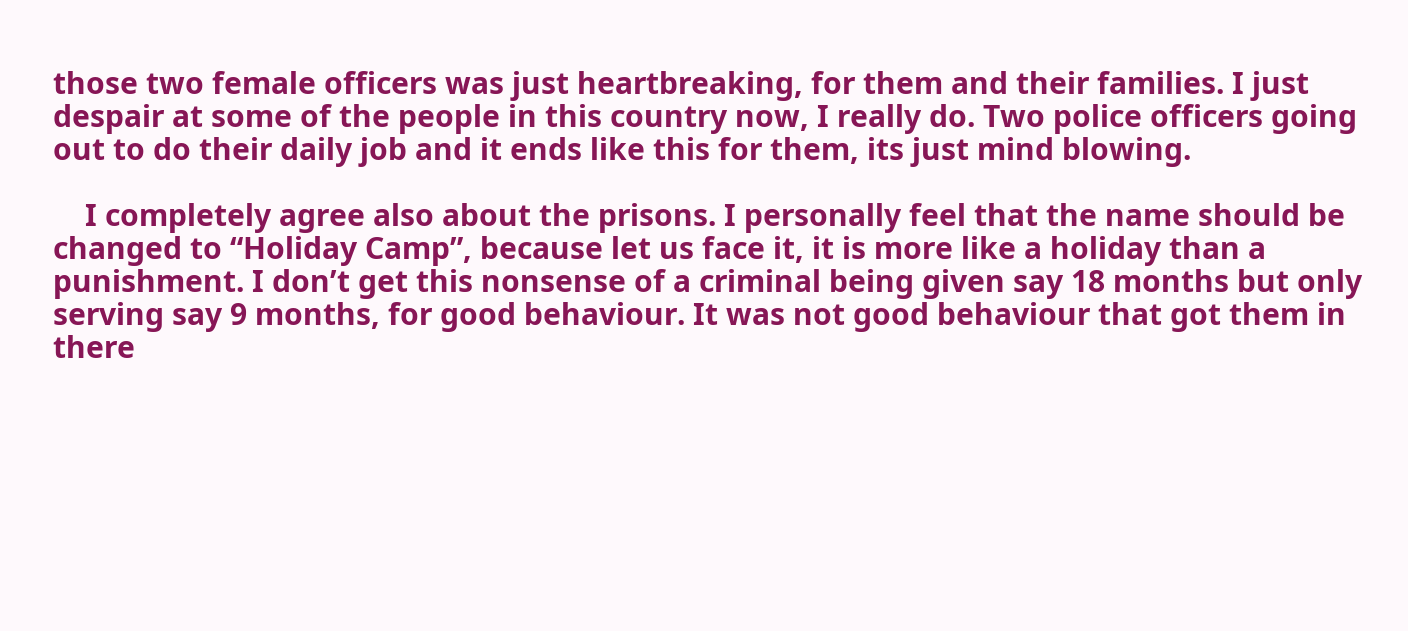those two female officers was just heartbreaking, for them and their families. I just despair at some of the people in this country now, I really do. Two police officers going out to do their daily job and it ends like this for them, its just mind blowing.

    I completely agree also about the prisons. I personally feel that the name should be changed to “Holiday Camp”, because let us face it, it is more like a holiday than a punishment. I don’t get this nonsense of a criminal being given say 18 months but only serving say 9 months, for good behaviour. It was not good behaviour that got them in there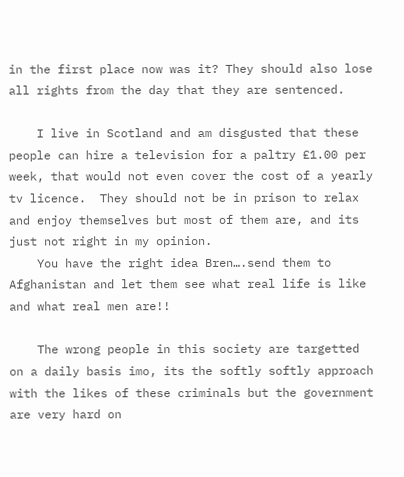in the first place now was it? They should also lose all rights from the day that they are sentenced.

    I live in Scotland and am disgusted that these people can hire a television for a paltry £1.00 per week, that would not even cover the cost of a yearly tv licence.  They should not be in prison to relax and enjoy themselves but most of them are, and its just not right in my opinion.
    You have the right idea Bren….send them to Afghanistan and let them see what real life is like and what real men are!!

    The wrong people in this society are targetted on a daily basis imo, its the softly softly approach with the likes of these criminals but the government are very hard on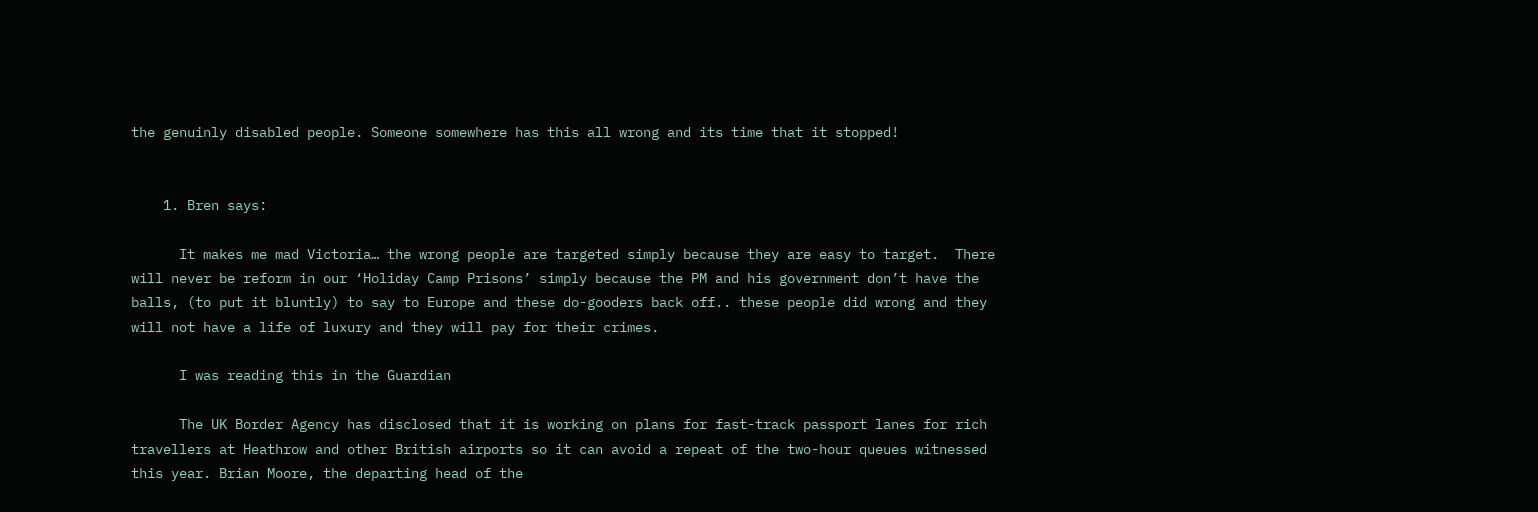the genuinly disabled people. Someone somewhere has this all wrong and its time that it stopped!


    1. Bren says:

      It makes me mad Victoria… the wrong people are targeted simply because they are easy to target.  There will never be reform in our ‘Holiday Camp Prisons’ simply because the PM and his government don’t have the balls, (to put it bluntly) to say to Europe and these do-gooders back off.. these people did wrong and they will not have a life of luxury and they will pay for their crimes.

      I was reading this in the Guardian

      The UK Border Agency has disclosed that it is working on plans for fast-track passport lanes for rich travellers at Heathrow and other British airports so it can avoid a repeat of the two-hour queues witnessed this year. Brian Moore, the departing head of the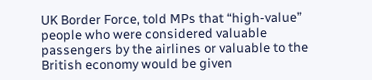UK Border Force, told MPs that “high-value” people who were considered valuable passengers by the airlines or valuable to the British economy would be given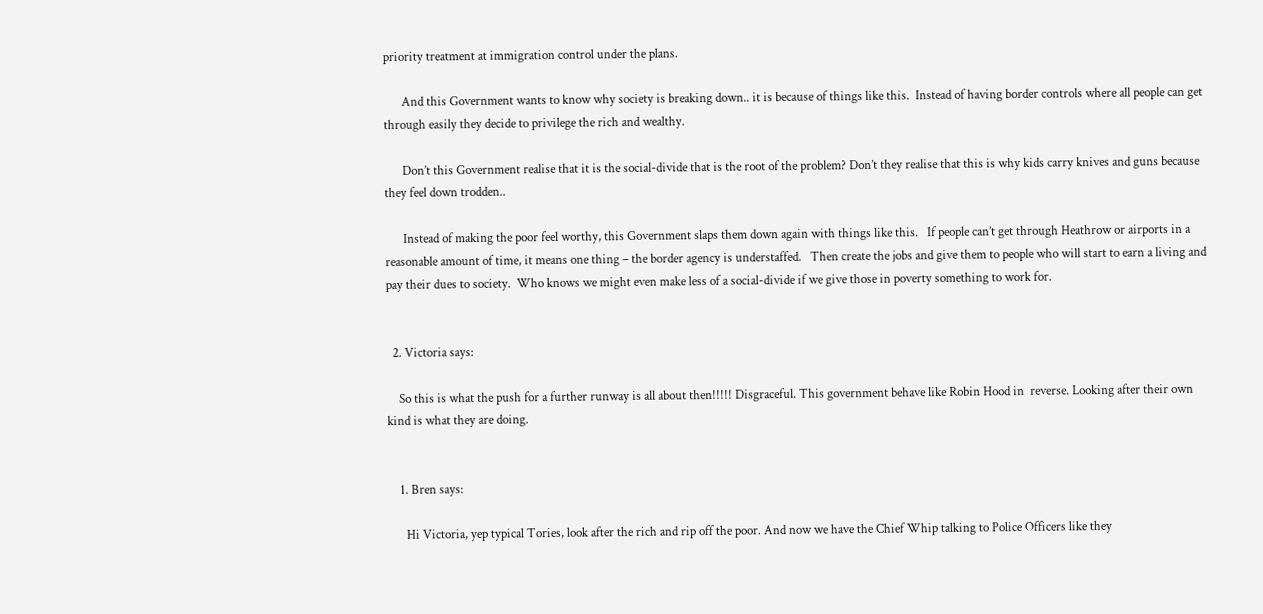priority treatment at immigration control under the plans.

      And this Government wants to know why society is breaking down.. it is because of things like this.  Instead of having border controls where all people can get through easily they decide to privilege the rich and wealthy.

      Don’t this Government realise that it is the social-divide that is the root of the problem? Don’t they realise that this is why kids carry knives and guns because they feel down trodden..

      Instead of making the poor feel worthy, this Government slaps them down again with things like this.   If people can’t get through Heathrow or airports in a reasonable amount of time, it means one thing – the border agency is understaffed.   Then create the jobs and give them to people who will start to earn a living and pay their dues to society.  Who knows we might even make less of a social-divide if we give those in poverty something to work for.


  2. Victoria says:

    So this is what the push for a further runway is all about then!!!!! Disgraceful. This government behave like Robin Hood in  reverse. Looking after their own kind is what they are doing.


    1. Bren says:

      Hi Victoria, yep typical Tories, look after the rich and rip off the poor. And now we have the Chief Whip talking to Police Officers like they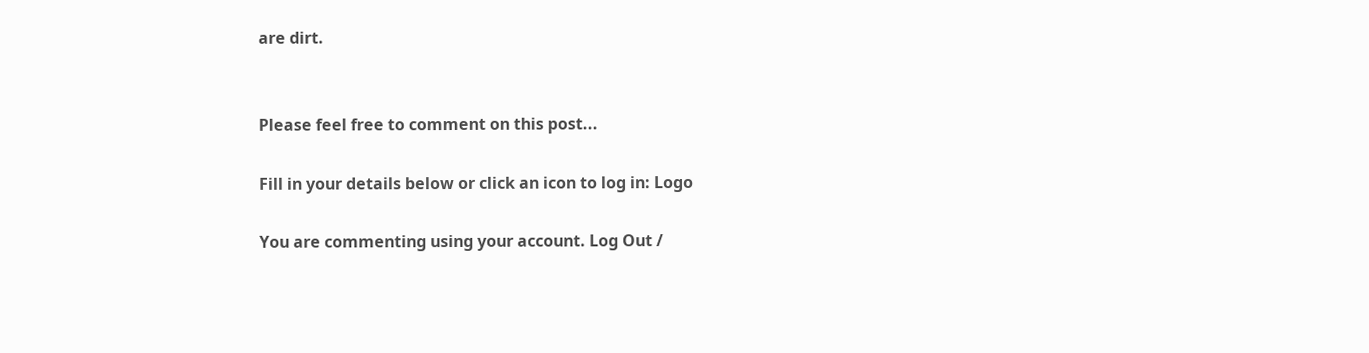are dirt.


Please feel free to comment on this post...

Fill in your details below or click an icon to log in: Logo

You are commenting using your account. Log Out /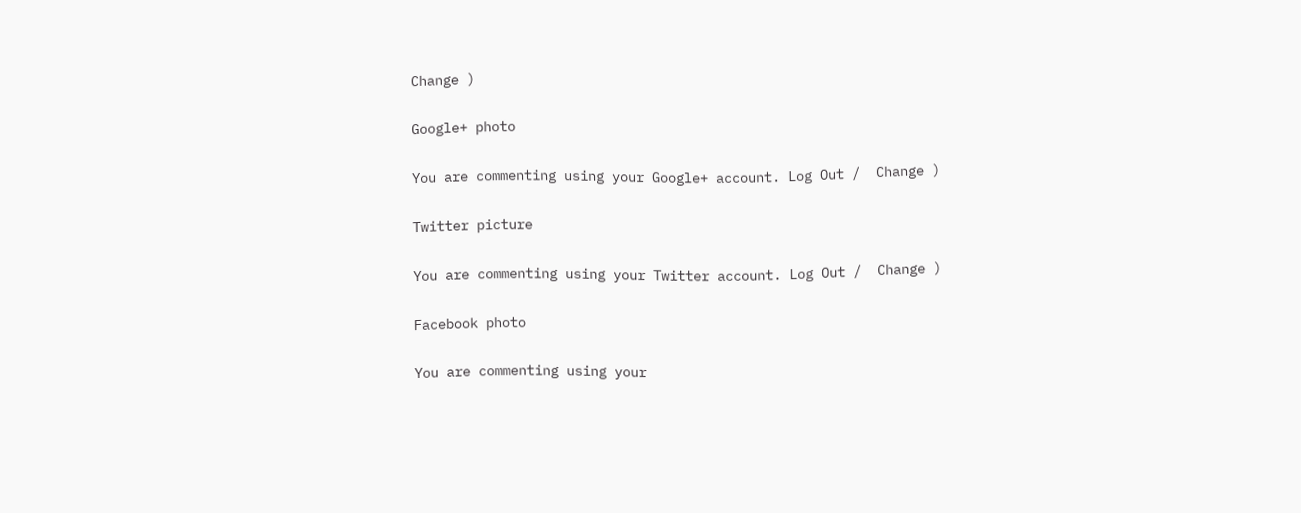Change )

Google+ photo

You are commenting using your Google+ account. Log Out /  Change )

Twitter picture

You are commenting using your Twitter account. Log Out /  Change )

Facebook photo

You are commenting using your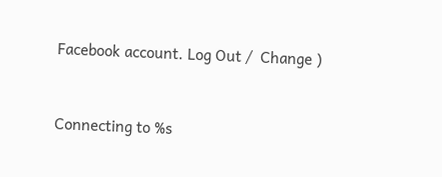Facebook account. Log Out /  Change )


Connecting to %s